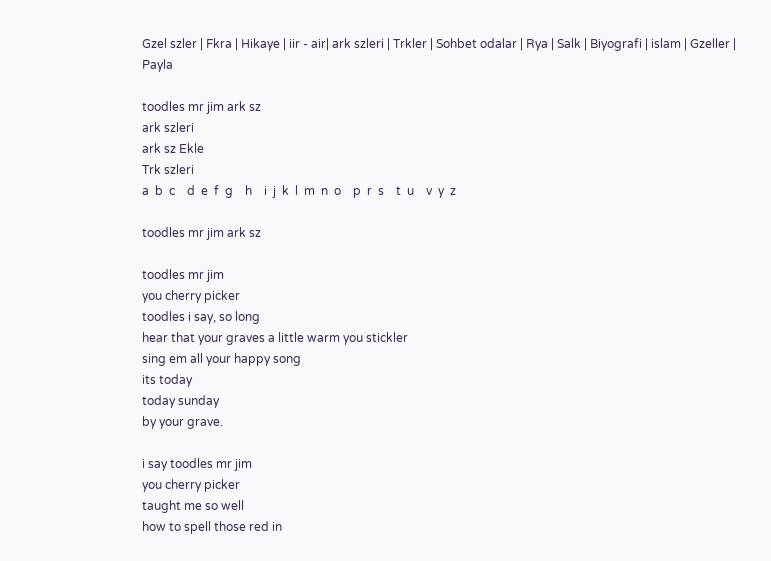Gzel szler | Fkra | Hikaye | iir - air| ark szleri | Trkler | Sohbet odalar | Rya | Salk | Biyografi | islam | Gzeller | Payla

toodles mr jim ark sz
ark szleri
ark sz Ekle
Trk szleri
a  b  c    d  e  f  g    h    i  j  k  l  m  n  o    p  r  s    t  u    v  y  z

toodles mr jim ark sz

toodles mr jim
you cherry picker
toodles i say, so long
hear that your graves a little warm you stickler
sing em all your happy song
its today
today sunday
by your grave.

i say toodles mr jim
you cherry picker
taught me so well
how to spell those red in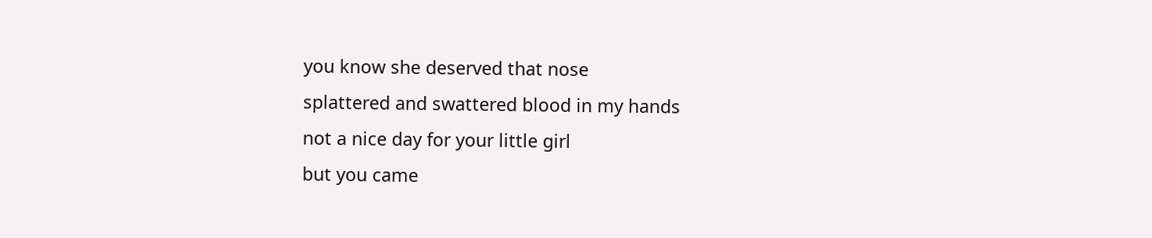you know she deserved that nose
splattered and swattered blood in my hands
not a nice day for your little girl
but you came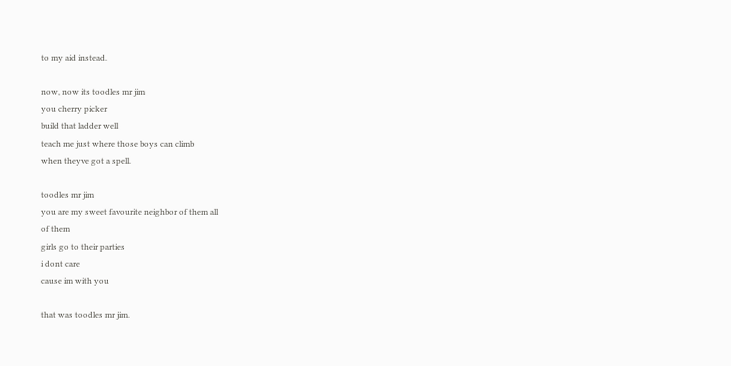to my aid instead.

now, now its toodles mr jim
you cherry picker
build that ladder well
teach me just where those boys can climb
when theyve got a spell.

toodles mr jim
you are my sweet favourite neighbor of them all
of them
girls go to their parties
i dont care
cause im with you

that was toodles mr jim.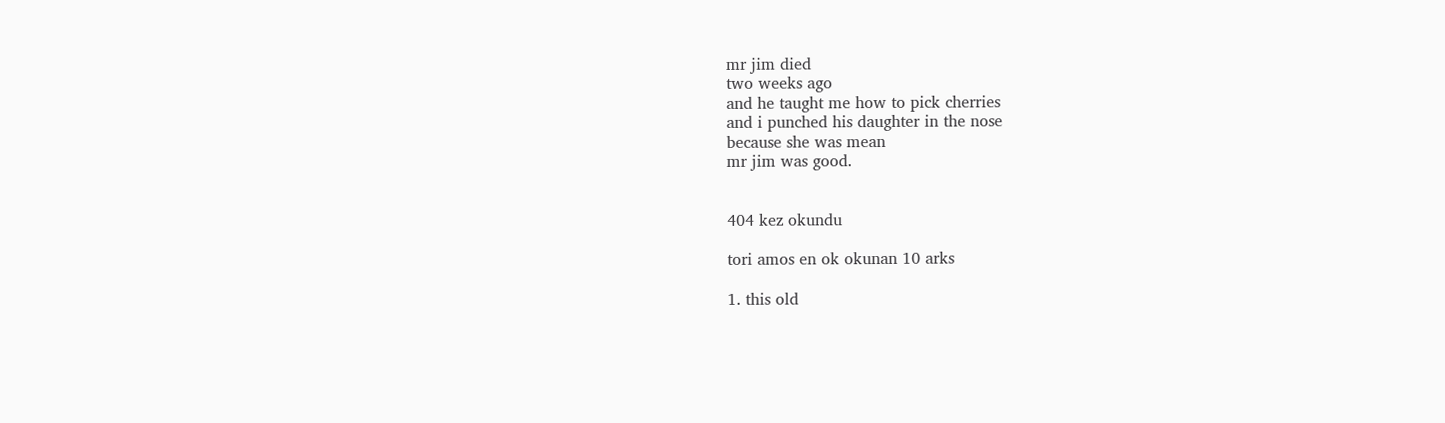mr jim died
two weeks ago
and he taught me how to pick cherries
and i punched his daughter in the nose
because she was mean
mr jim was good.


404 kez okundu

tori amos en ok okunan 10 arks

1. this old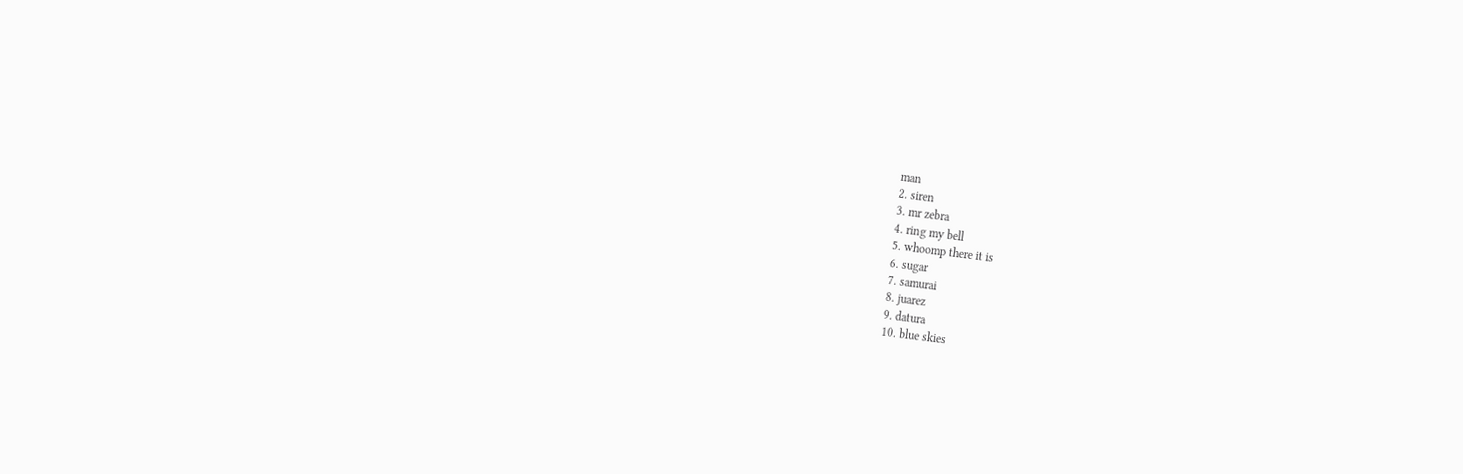man
2. siren
3. mr zebra
4. ring my bell
5. whoomp there it is
6. sugar
7. samurai
8. juarez
9. datura
10. blue skies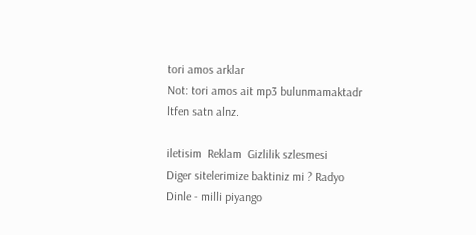tori amos arklar
Not: tori amos ait mp3 bulunmamaktadr ltfen satn alnz.

iletisim  Reklam  Gizlilik szlesmesi
Diger sitelerimize baktiniz mi ? Radyo Dinle - milli piyango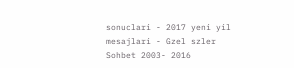sonuclari - 2017 yeni yil mesajlari - Gzel szler Sohbet 2003- 2016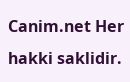Canim.net Her hakki saklidir.